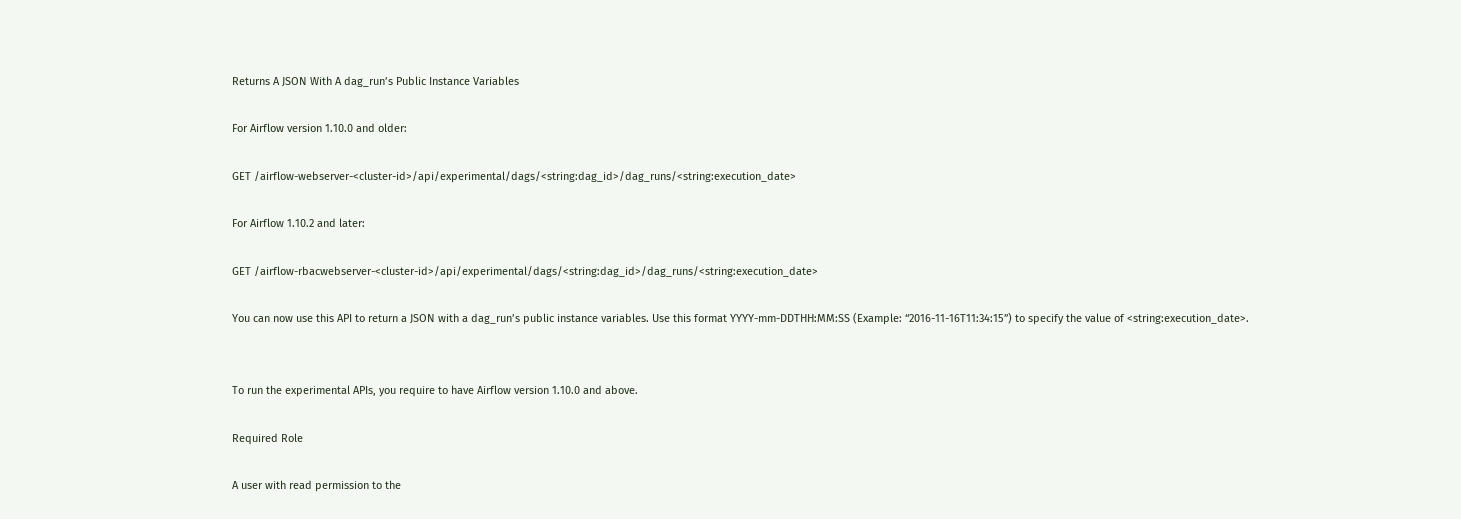Returns A JSON With A dag_run’s Public Instance Variables

For Airflow version 1.10.0 and older:

GET /airflow-webserver-<cluster-id>/api/experimental/dags/<string:dag_id>/dag_runs/<string:execution_date>

For Airflow 1.10.2 and later:

GET /airflow-rbacwebserver-<cluster-id>/api/experimental/dags/<string:dag_id>/dag_runs/<string:execution_date>

You can now use this API to return a JSON with a dag_run’s public instance variables. Use this format YYYY-mm-DDTHH:MM:SS (Example: “2016-11-16T11:34:15”) to specify the value of <string:execution_date>.


To run the experimental APIs, you require to have Airflow version 1.10.0 and above.

Required Role

A user with read permission to the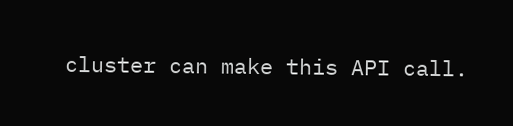cluster can make this API call.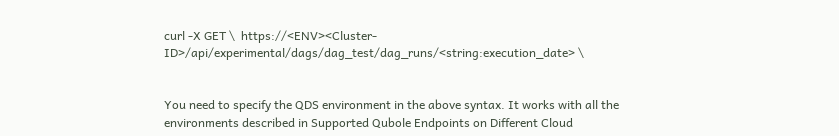curl -X GET \  https://<ENV><Cluster-ID>/api/experimental/dags/dag_test/dag_runs/<string:execution_date> \


You need to specify the QDS environment in the above syntax. It works with all the environments described in Supported Qubole Endpoints on Different Cloud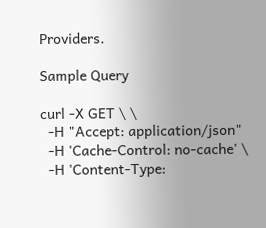Providers.

Sample Query

curl -X GET \ \
  -H "Accept: application/json"
  -H 'Cache-Control: no-cache' \
  -H 'Content-Type: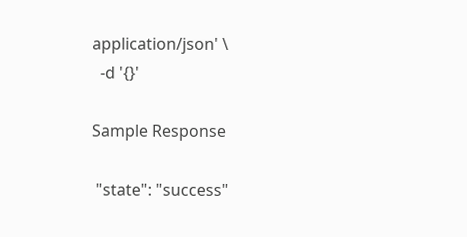application/json' \
  -d '{}'

Sample Response

 "state": "success"